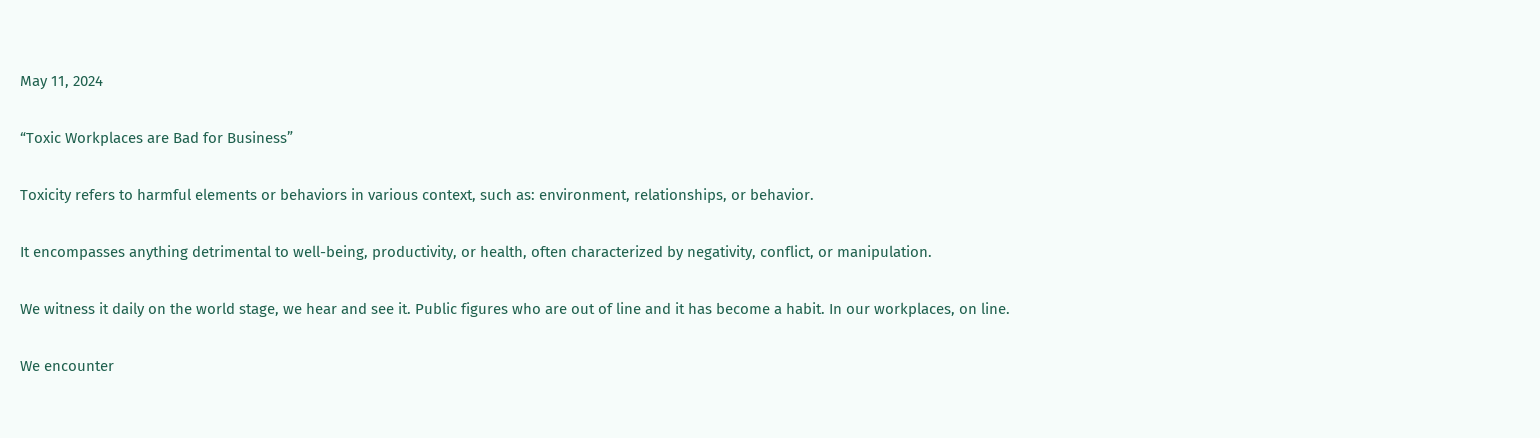May 11, 2024

“Toxic Workplaces are Bad for Business”

Toxicity refers to harmful elements or behaviors in various context, such as: environment, relationships, or behavior.

It encompasses anything detrimental to well-being, productivity, or health, often characterized by negativity, conflict, or manipulation.

We witness it daily on the world stage, we hear and see it. Public figures who are out of line and it has become a habit. In our workplaces, on line.

We encounter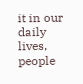it in our daily lives, people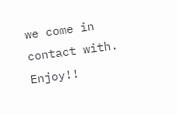we come in contact with. Enjoy!!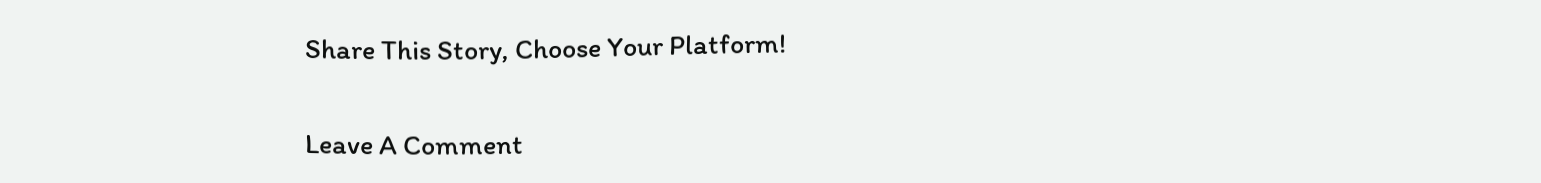Share This Story, Choose Your Platform!

Leave A Comment